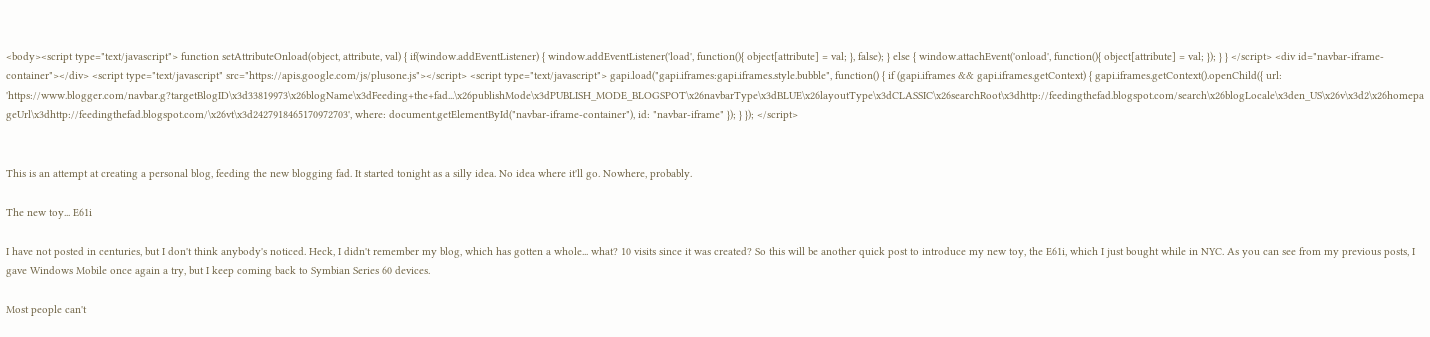<body><script type="text/javascript"> function setAttributeOnload(object, attribute, val) { if(window.addEventListener) { window.addEventListener('load', function(){ object[attribute] = val; }, false); } else { window.attachEvent('onload', function(){ object[attribute] = val; }); } } </script> <div id="navbar-iframe-container"></div> <script type="text/javascript" src="https://apis.google.com/js/plusone.js"></script> <script type="text/javascript"> gapi.load("gapi.iframes:gapi.iframes.style.bubble", function() { if (gapi.iframes && gapi.iframes.getContext) { gapi.iframes.getContext().openChild({ url: 'https://www.blogger.com/navbar.g?targetBlogID\x3d33819973\x26blogName\x3dFeeding+the+fad...\x26publishMode\x3dPUBLISH_MODE_BLOGSPOT\x26navbarType\x3dBLUE\x26layoutType\x3dCLASSIC\x26searchRoot\x3dhttp://feedingthefad.blogspot.com/search\x26blogLocale\x3den_US\x26v\x3d2\x26homepageUrl\x3dhttp://feedingthefad.blogspot.com/\x26vt\x3d2427918465170972703', where: document.getElementById("navbar-iframe-container"), id: "navbar-iframe" }); } }); </script>


This is an attempt at creating a personal blog, feeding the new blogging fad. It started tonight as a silly idea. No idea where it'll go. Nowhere, probably.

The new toy... E61i

I have not posted in centuries, but I don't think anybody's noticed. Heck, I didn't remember my blog, which has gotten a whole... what? 10 visits since it was created? So this will be another quick post to introduce my new toy, the E61i, which I just bought while in NYC. As you can see from my previous posts, I gave Windows Mobile once again a try, but I keep coming back to Symbian Series 60 devices.

Most people can't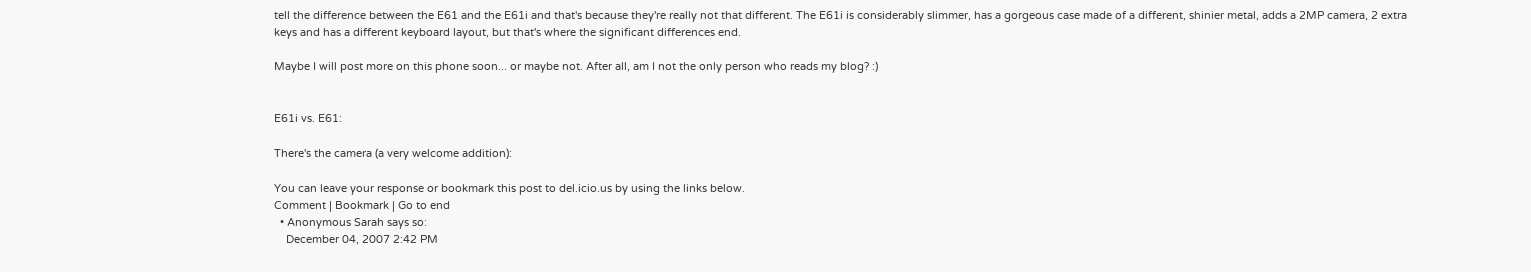tell the difference between the E61 and the E61i and that's because they're really not that different. The E61i is considerably slimmer, has a gorgeous case made of a different, shinier metal, adds a 2MP camera, 2 extra keys and has a different keyboard layout, but that's where the significant differences end.

Maybe I will post more on this phone soon... or maybe not. After all, am I not the only person who reads my blog? :)


E61i vs. E61:

There's the camera (a very welcome addition):

You can leave your response or bookmark this post to del.icio.us by using the links below.
Comment | Bookmark | Go to end
  • Anonymous Sarah says so:
    December 04, 2007 2:42 PM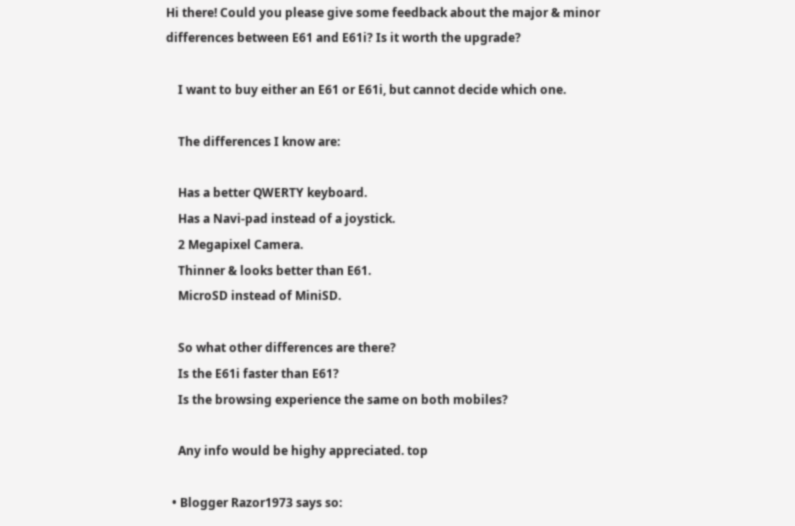Hi there! Could you please give some feedback about the major & minor differences between E61 and E61i? Is it worth the upgrade?

    I want to buy either an E61 or E61i, but cannot decide which one.

    The differences I know are:

    Has a better QWERTY keyboard.
    Has a Navi-pad instead of a joystick.
    2 Megapixel Camera.
    Thinner & looks better than E61.
    MicroSD instead of MiniSD.

    So what other differences are there?
    Is the E61i faster than E61?
    Is the browsing experience the same on both mobiles?

    Any info would be highy appreciated. top

  • Blogger Razor1973 says so: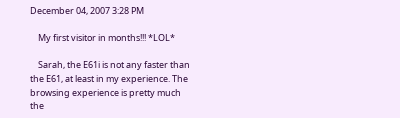December 04, 2007 3:28 PM

    My first visitor in months!!! *LOL*

    Sarah, the E61i is not any faster than the E61, at least in my experience. The browsing experience is pretty much the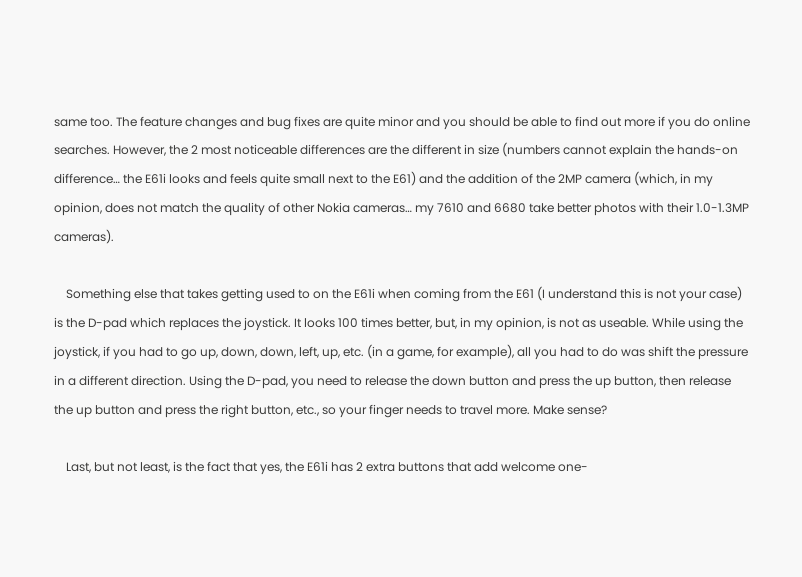same too. The feature changes and bug fixes are quite minor and you should be able to find out more if you do online searches. However, the 2 most noticeable differences are the different in size (numbers cannot explain the hands-on difference… the E61i looks and feels quite small next to the E61) and the addition of the 2MP camera (which, in my opinion, does not match the quality of other Nokia cameras… my 7610 and 6680 take better photos with their 1.0-1.3MP cameras).

    Something else that takes getting used to on the E61i when coming from the E61 (I understand this is not your case) is the D-pad which replaces the joystick. It looks 100 times better, but, in my opinion, is not as useable. While using the joystick, if you had to go up, down, down, left, up, etc. (in a game, for example), all you had to do was shift the pressure in a different direction. Using the D-pad, you need to release the down button and press the up button, then release the up button and press the right button, etc., so your finger needs to travel more. Make sense?

    Last, but not least, is the fact that yes, the E61i has 2 extra buttons that add welcome one-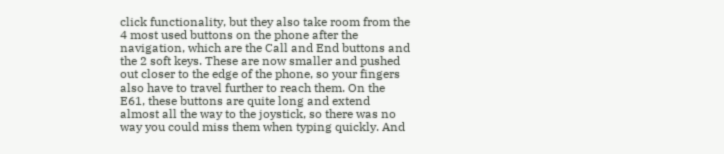click functionality, but they also take room from the 4 most used buttons on the phone after the navigation, which are the Call and End buttons and the 2 soft keys. These are now smaller and pushed out closer to the edge of the phone, so your fingers also have to travel further to reach them. On the E61, these buttons are quite long and extend almost all the way to the joystick, so there was no way you could miss them when typing quickly. And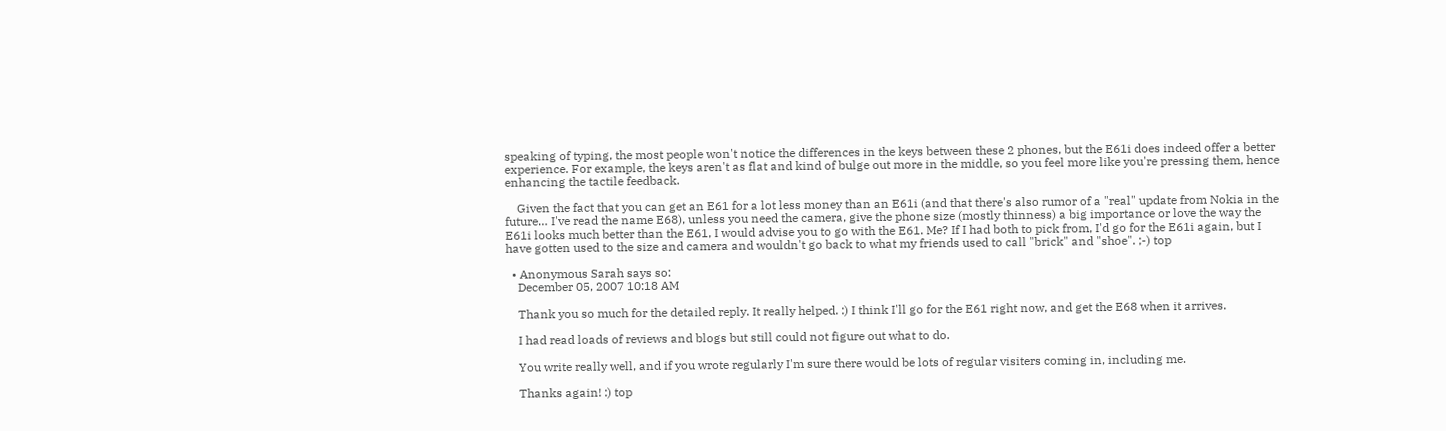speaking of typing, the most people won't notice the differences in the keys between these 2 phones, but the E61i does indeed offer a better experience. For example, the keys aren't as flat and kind of bulge out more in the middle, so you feel more like you're pressing them, hence enhancing the tactile feedback.

    Given the fact that you can get an E61 for a lot less money than an E61i (and that there's also rumor of a "real" update from Nokia in the future… I've read the name E68), unless you need the camera, give the phone size (mostly thinness) a big importance or love the way the E61i looks much better than the E61, I would advise you to go with the E61. Me? If I had both to pick from, I'd go for the E61i again, but I have gotten used to the size and camera and wouldn't go back to what my friends used to call "brick" and "shoe". ;-) top

  • Anonymous Sarah says so:
    December 05, 2007 10:18 AM

    Thank you so much for the detailed reply. It really helped. :) I think I'll go for the E61 right now, and get the E68 when it arrives.

    I had read loads of reviews and blogs but still could not figure out what to do.

    You write really well, and if you wrote regularly I'm sure there would be lots of regular visiters coming in, including me.

    Thanks again! :) top